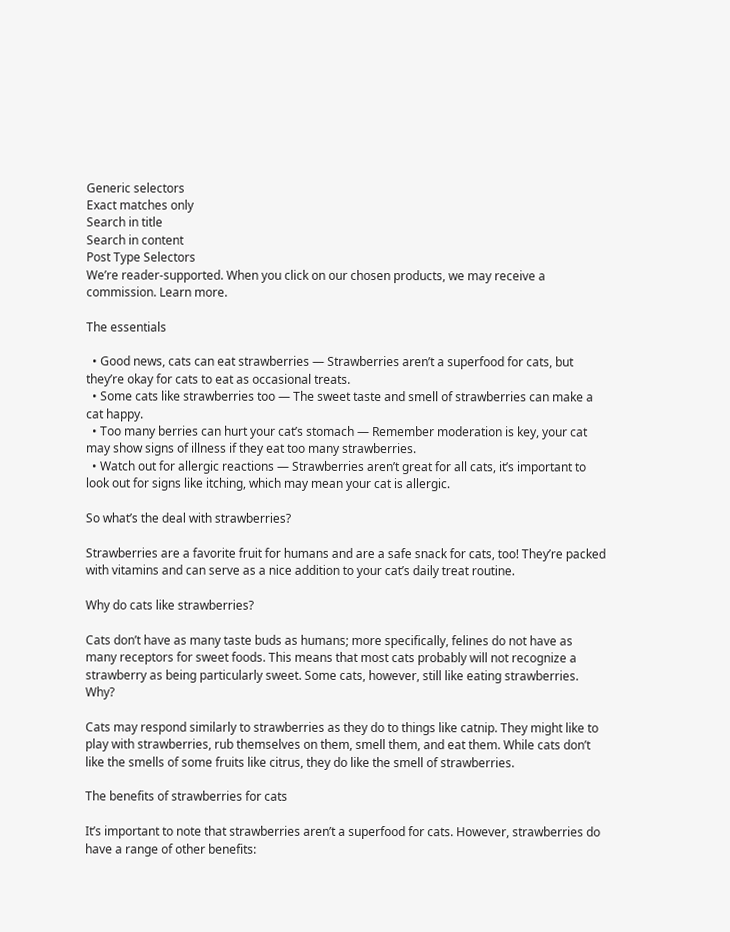Generic selectors
Exact matches only
Search in title
Search in content
Post Type Selectors
We’re reader-supported. When you click on our chosen products, we may receive a commission. Learn more.

The essentials

  • Good news, cats can eat strawberries — Strawberries aren’t a superfood for cats, but they’re okay for cats to eat as occasional treats.
  • Some cats like strawberries too — The sweet taste and smell of strawberries can make a cat happy.
  • Too many berries can hurt your cat’s stomach — Remember moderation is key, your cat may show signs of illness if they eat too many strawberries.
  • Watch out for allergic reactions — Strawberries aren’t great for all cats, it’s important to look out for signs like itching, which may mean your cat is allergic.

So what’s the deal with strawberries?

Strawberries are a favorite fruit for humans and are a safe snack for cats, too! They’re packed with vitamins and can serve as a nice addition to your cat’s daily treat routine.

Why do cats like strawberries?

Cats don’t have as many taste buds as humans; more specifically, felines do not have as many receptors for sweet foods. This means that most cats probably will not recognize a strawberry as being particularly sweet. Some cats, however, still like eating strawberries. Why?

Cats may respond similarly to strawberries as they do to things like catnip. They might like to play with strawberries, rub themselves on them, smell them, and eat them. While cats don’t like the smells of some fruits like citrus, they do like the smell of strawberries.

The benefits of strawberries for cats

It’s important to note that strawberries aren’t a superfood for cats. However, strawberries do have a range of other benefits: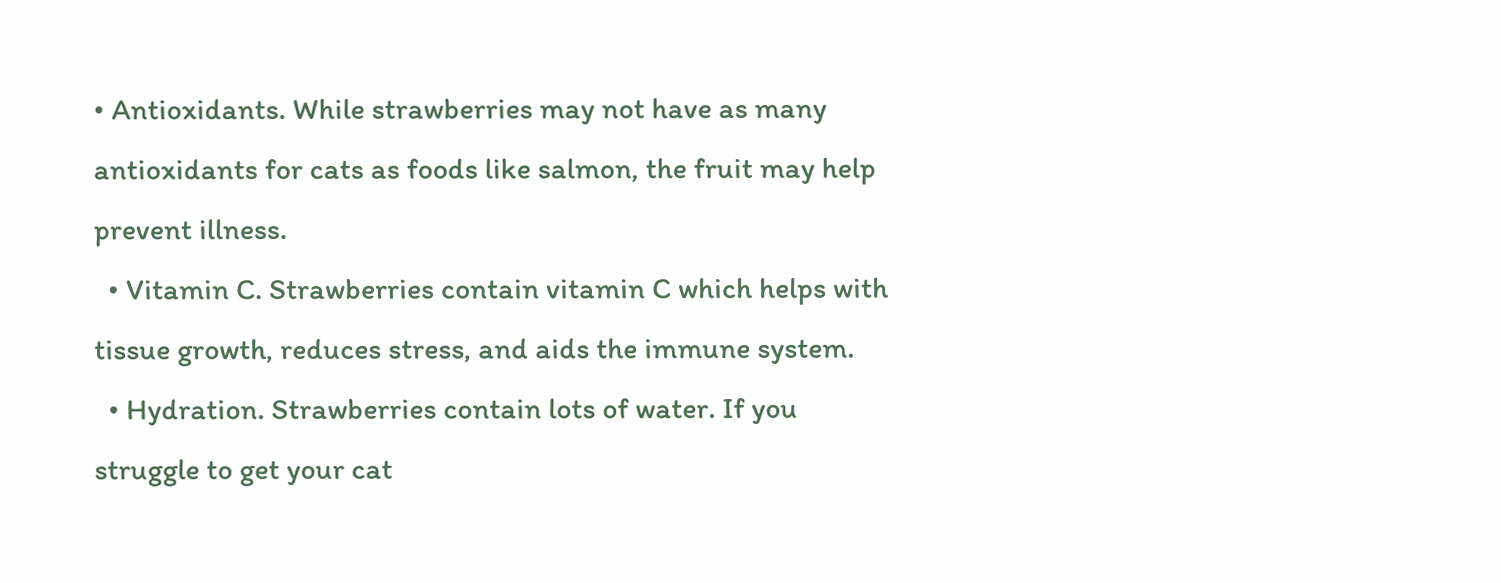• Antioxidants. While strawberries may not have as many antioxidants for cats as foods like salmon, the fruit may help prevent illness.
  • Vitamin C. Strawberries contain vitamin C which helps with tissue growth, reduces stress, and aids the immune system.
  • Hydration. Strawberries contain lots of water. If you struggle to get your cat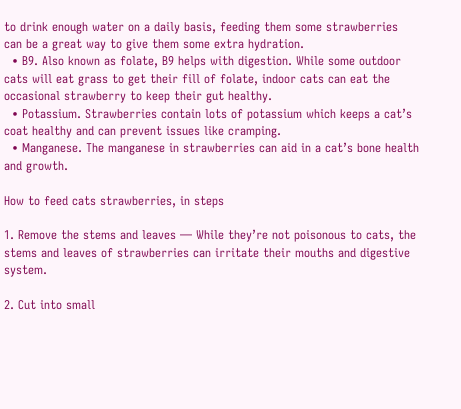to drink enough water on a daily basis, feeding them some strawberries can be a great way to give them some extra hydration.
  • B9. Also known as folate, B9 helps with digestion. While some outdoor cats will eat grass to get their fill of folate, indoor cats can eat the occasional strawberry to keep their gut healthy.
  • Potassium. Strawberries contain lots of potassium which keeps a cat’s coat healthy and can prevent issues like cramping.
  • Manganese. The manganese in strawberries can aid in a cat’s bone health and growth.

How to feed cats strawberries, in steps

1. Remove the stems and leaves — While they’re not poisonous to cats, the stems and leaves of strawberries can irritate their mouths and digestive system.

2. Cut into small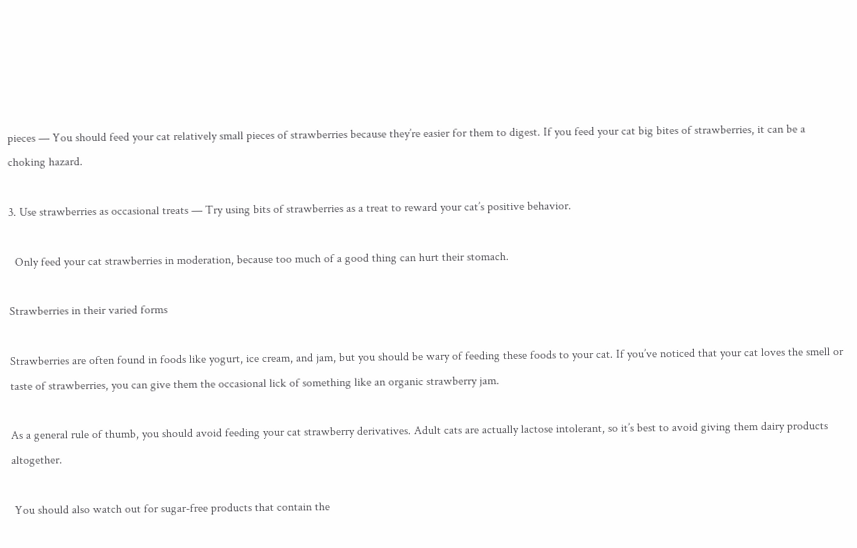pieces — You should feed your cat relatively small pieces of strawberries because they’re easier for them to digest. If you feed your cat big bites of strawberries, it can be a choking hazard.

3. Use strawberries as occasional treats — Try using bits of strawberries as a treat to reward your cat’s positive behavior.

  Only feed your cat strawberries in moderation, because too much of a good thing can hurt their stomach.

Strawberries in their varied forms

Strawberries are often found in foods like yogurt, ice cream, and jam, but you should be wary of feeding these foods to your cat. If you’ve noticed that your cat loves the smell or taste of strawberries, you can give them the occasional lick of something like an organic strawberry jam.

As a general rule of thumb, you should avoid feeding your cat strawberry derivatives. Adult cats are actually lactose intolerant, so it’s best to avoid giving them dairy products altogether.

 You should also watch out for sugar-free products that contain the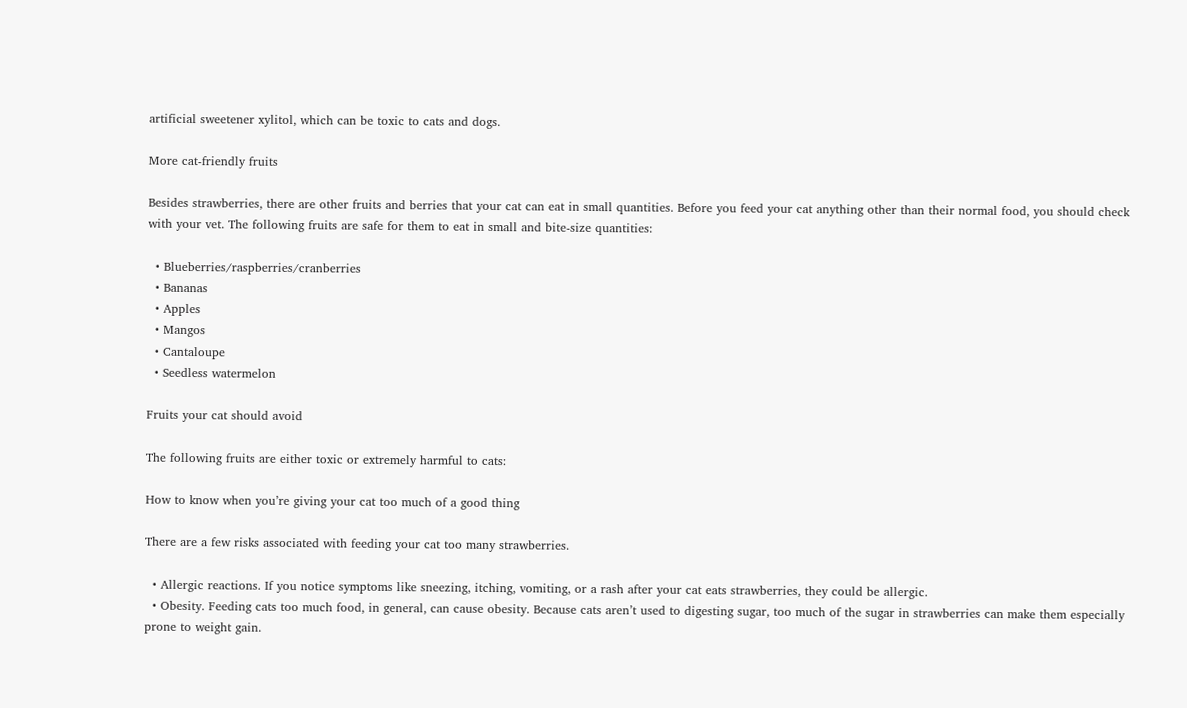artificial sweetener xylitol, which can be toxic to cats and dogs.

More cat-friendly fruits

Besides strawberries, there are other fruits and berries that your cat can eat in small quantities. Before you feed your cat anything other than their normal food, you should check with your vet. The following fruits are safe for them to eat in small and bite-size quantities:

  • Blueberries/raspberries/cranberries
  • Bananas
  • Apples
  • Mangos
  • Cantaloupe
  • Seedless watermelon

Fruits your cat should avoid

The following fruits are either toxic or extremely harmful to cats:

How to know when you’re giving your cat too much of a good thing

There are a few risks associated with feeding your cat too many strawberries.

  • Allergic reactions. If you notice symptoms like sneezing, itching, vomiting, or a rash after your cat eats strawberries, they could be allergic.
  • Obesity. Feeding cats too much food, in general, can cause obesity. Because cats aren’t used to digesting sugar, too much of the sugar in strawberries can make them especially prone to weight gain.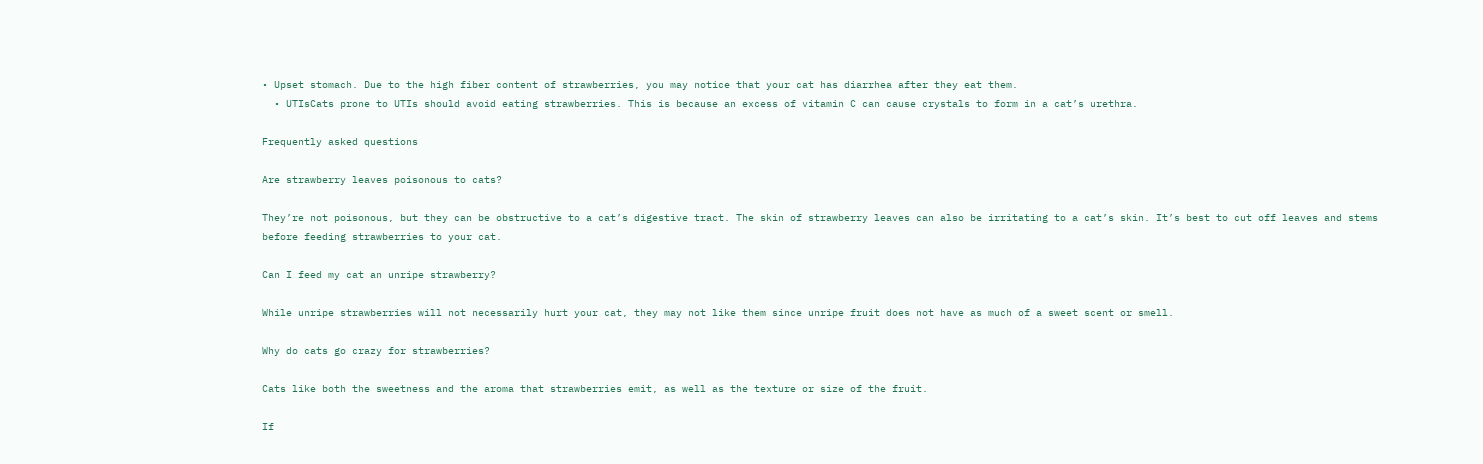• Upset stomach. Due to the high fiber content of strawberries, you may notice that your cat has diarrhea after they eat them.
  • UTIsCats prone to UTIs should avoid eating strawberries. This is because an excess of vitamin C can cause crystals to form in a cat’s urethra.

Frequently asked questions

Are strawberry leaves poisonous to cats?

They’re not poisonous, but they can be obstructive to a cat’s digestive tract. The skin of strawberry leaves can also be irritating to a cat’s skin. It’s best to cut off leaves and stems before feeding strawberries to your cat.

Can I feed my cat an unripe strawberry?

While unripe strawberries will not necessarily hurt your cat, they may not like them since unripe fruit does not have as much of a sweet scent or smell.

Why do cats go crazy for strawberries?

Cats like both the sweetness and the aroma that strawberries emit, as well as the texture or size of the fruit.

If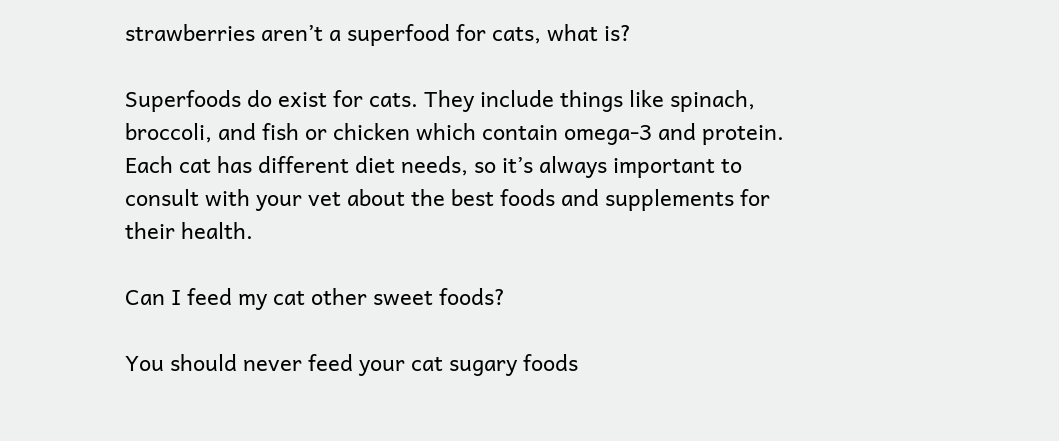strawberries aren’t a superfood for cats, what is?

Superfoods do exist for cats. They include things like spinach, broccoli, and fish or chicken which contain omega-3 and protein. Each cat has different diet needs, so it’s always important to consult with your vet about the best foods and supplements for their health.

Can I feed my cat other sweet foods?

You should never feed your cat sugary foods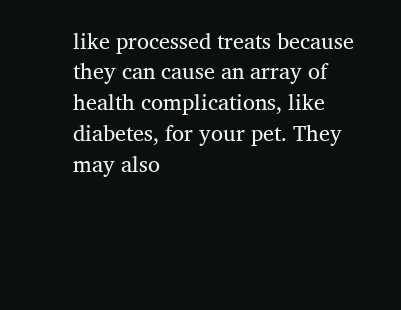like processed treats because they can cause an array of health complications, like diabetes, for your pet. They may also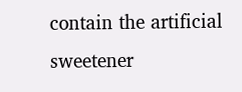contain the artificial sweetener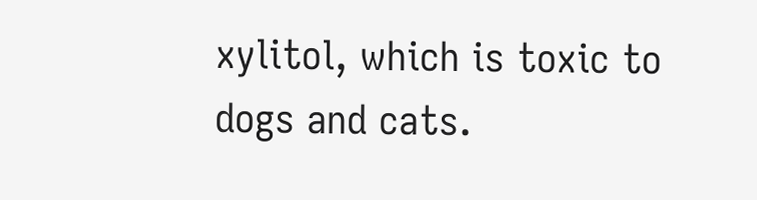xylitol, which is toxic to dogs and cats.